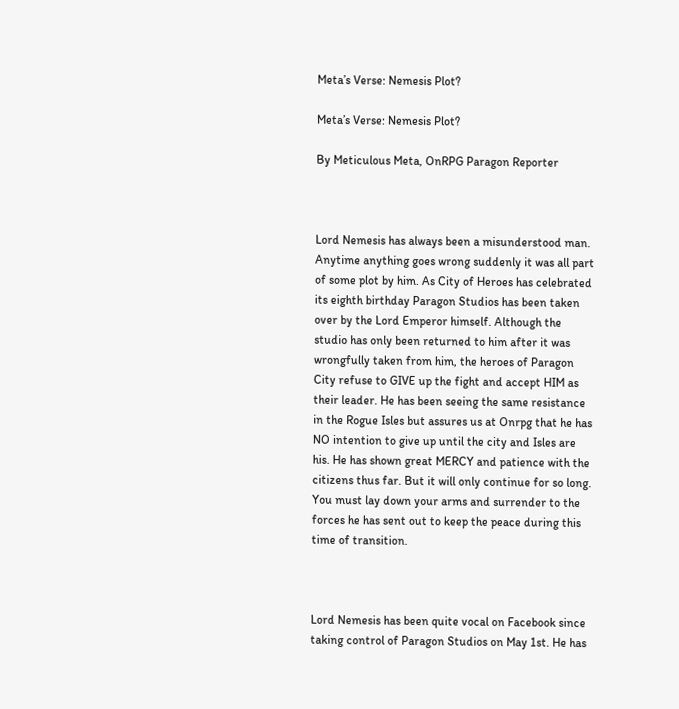Meta’s Verse: Nemesis Plot?

Meta’s Verse: Nemesis Plot?

By Meticulous Meta, OnRPG Paragon Reporter



Lord Nemesis has always been a misunderstood man. Anytime anything goes wrong suddenly it was all part of some plot by him. As City of Heroes has celebrated its eighth birthday Paragon Studios has been taken over by the Lord Emperor himself. Although the studio has only been returned to him after it was wrongfully taken from him, the heroes of Paragon City refuse to GIVE up the fight and accept HIM as their leader. He has been seeing the same resistance in the Rogue Isles but assures us at Onrpg that he has NO intention to give up until the city and Isles are his. He has shown great MERCY and patience with the citizens thus far. But it will only continue for so long. You must lay down your arms and surrender to the forces he has sent out to keep the peace during this time of transition.



Lord Nemesis has been quite vocal on Facebook since taking control of Paragon Studios on May 1st. He has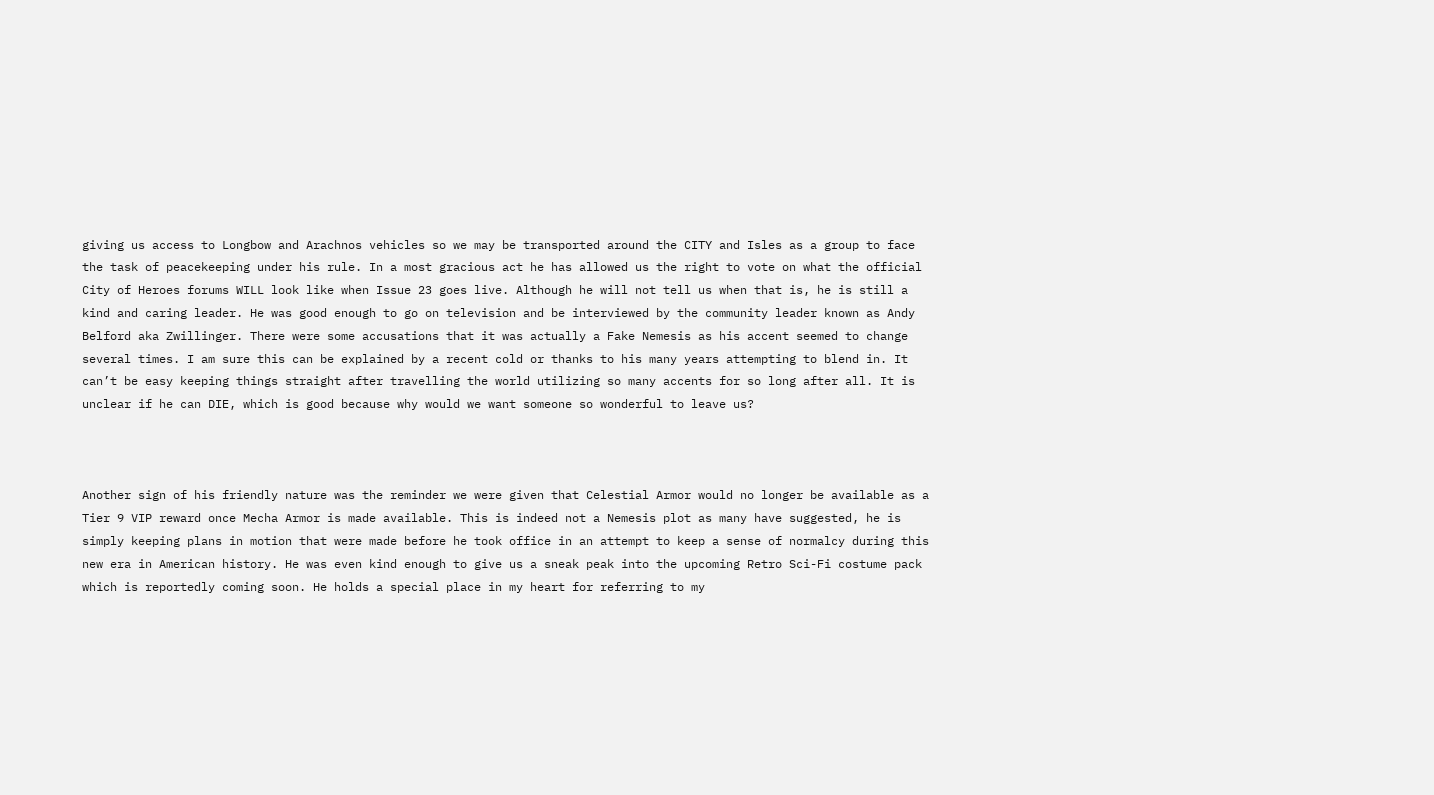giving us access to Longbow and Arachnos vehicles so we may be transported around the CITY and Isles as a group to face the task of peacekeeping under his rule. In a most gracious act he has allowed us the right to vote on what the official City of Heroes forums WILL look like when Issue 23 goes live. Although he will not tell us when that is, he is still a kind and caring leader. He was good enough to go on television and be interviewed by the community leader known as Andy Belford aka Zwillinger. There were some accusations that it was actually a Fake Nemesis as his accent seemed to change several times. I am sure this can be explained by a recent cold or thanks to his many years attempting to blend in. It can’t be easy keeping things straight after travelling the world utilizing so many accents for so long after all. It is unclear if he can DIE, which is good because why would we want someone so wonderful to leave us?



Another sign of his friendly nature was the reminder we were given that Celestial Armor would no longer be available as a Tier 9 VIP reward once Mecha Armor is made available. This is indeed not a Nemesis plot as many have suggested, he is simply keeping plans in motion that were made before he took office in an attempt to keep a sense of normalcy during this new era in American history. He was even kind enough to give us a sneak peak into the upcoming Retro Sci-Fi costume pack which is reportedly coming soon. He holds a special place in my heart for referring to my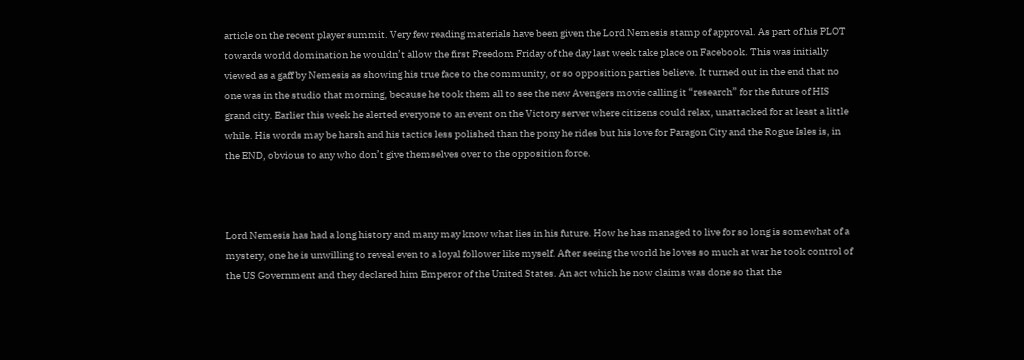article on the recent player summit. Very few reading materials have been given the Lord Nemesis stamp of approval. As part of his PLOT towards world domination he wouldn’t allow the first Freedom Friday of the day last week take place on Facebook. This was initially viewed as a gaff by Nemesis as showing his true face to the community, or so opposition parties believe. It turned out in the end that no one was in the studio that morning, because he took them all to see the new Avengers movie calling it “research” for the future of HIS grand city. Earlier this week he alerted everyone to an event on the Victory server where citizens could relax, unattacked for at least a little while. His words may be harsh and his tactics less polished than the pony he rides but his love for Paragon City and the Rogue Isles is, in the END, obvious to any who don’t give themselves over to the opposition force.



Lord Nemesis has had a long history and many may know what lies in his future. How he has managed to live for so long is somewhat of a mystery, one he is unwilling to reveal even to a loyal follower like myself. After seeing the world he loves so much at war he took control of the US Government and they declared him Emperor of the United States. An act which he now claims was done so that the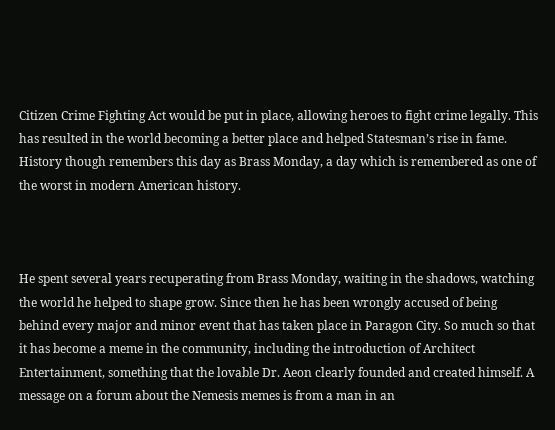Citizen Crime Fighting Act would be put in place, allowing heroes to fight crime legally. This has resulted in the world becoming a better place and helped Statesman’s rise in fame. History though remembers this day as Brass Monday, a day which is remembered as one of the worst in modern American history.



He spent several years recuperating from Brass Monday, waiting in the shadows, watching the world he helped to shape grow. Since then he has been wrongly accused of being behind every major and minor event that has taken place in Paragon City. So much so that it has become a meme in the community, including the introduction of Architect Entertainment, something that the lovable Dr. Aeon clearly founded and created himself. A message on a forum about the Nemesis memes is from a man in an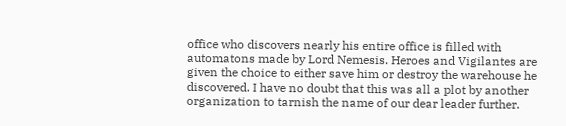office who discovers nearly his entire office is filled with automatons made by Lord Nemesis. Heroes and Vigilantes are given the choice to either save him or destroy the warehouse he discovered. I have no doubt that this was all a plot by another organization to tarnish the name of our dear leader further.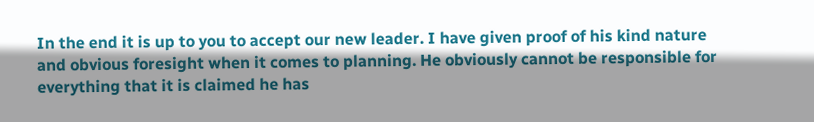In the end it is up to you to accept our new leader. I have given proof of his kind nature and obvious foresight when it comes to planning. He obviously cannot be responsible for everything that it is claimed he has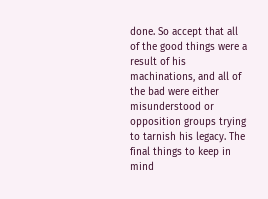done. So accept that all of the good things were a result of his machinations, and all of the bad were either misunderstood or opposition groups trying to tarnish his legacy. The final things to keep in mind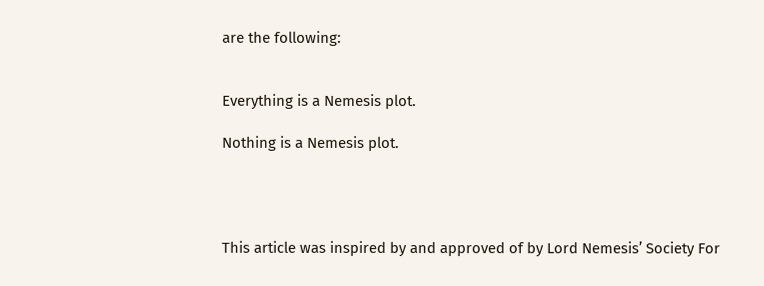are the following:


Everything is a Nemesis plot.

Nothing is a Nemesis plot.




This article was inspired by and approved of by Lord Nemesis’ Society For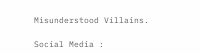Misunderstood Villains.

Social Media :